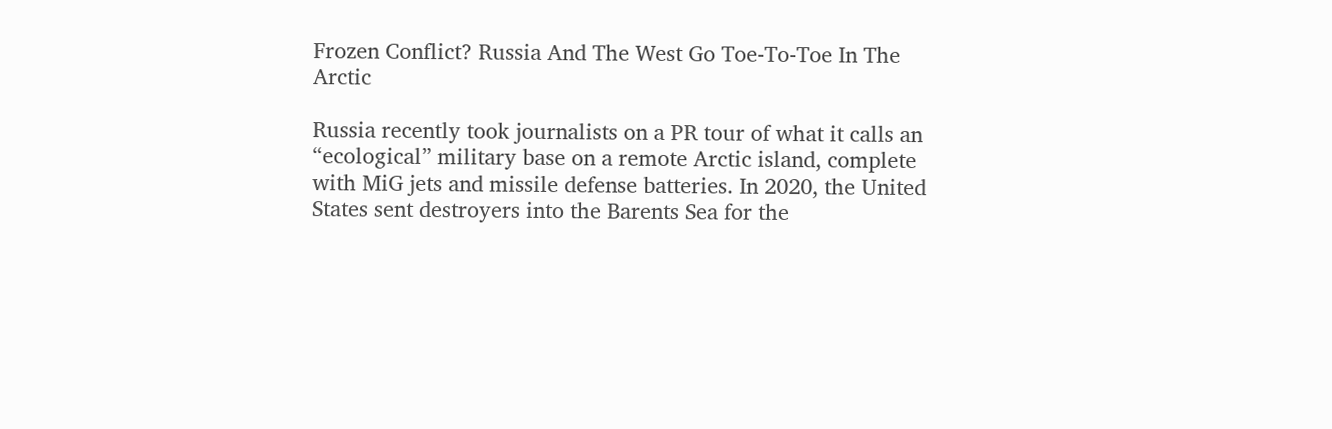Frozen Conflict? Russia And The West Go Toe-To-Toe In The Arctic

Russia recently took journalists on a PR tour of what it calls an “ecological” military base on a remote Arctic island, complete with MiG jets and missile defense batteries. In 2020, the United States sent destroyers into the Barents Sea for the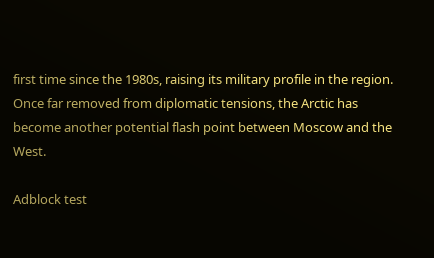first time since the 1980s, raising its military profile in the region. Once far removed from diplomatic tensions, the Arctic has become another potential flash point between Moscow and the West.

Adblock test